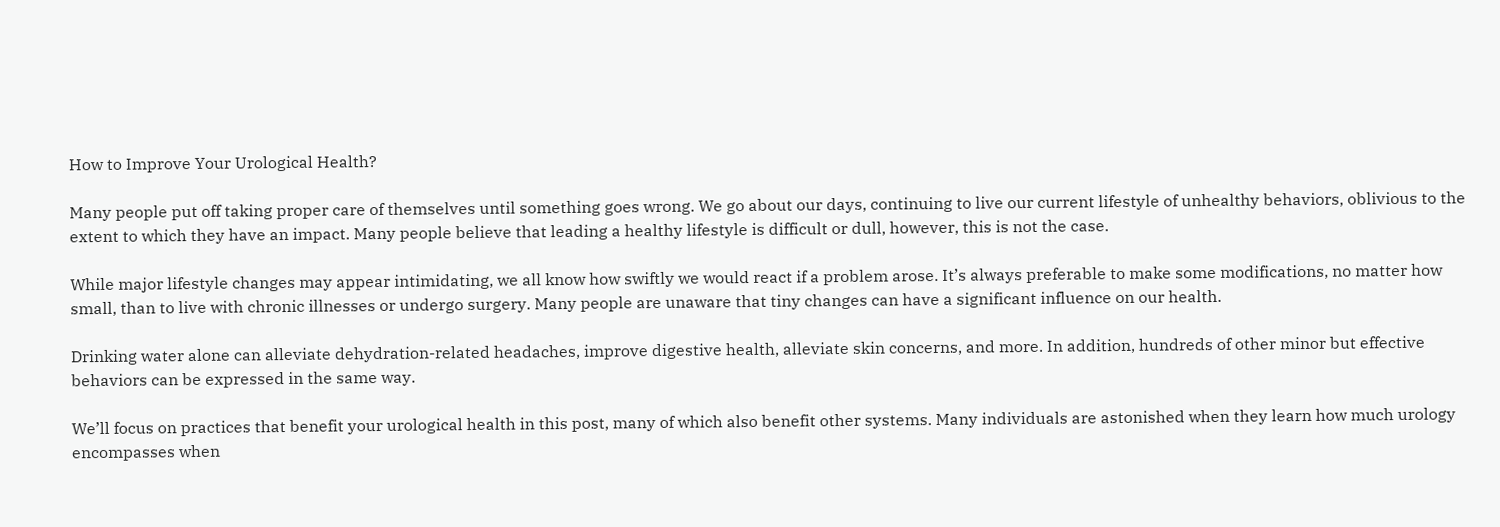How to Improve Your Urological Health?

Many people put off taking proper care of themselves until something goes wrong. We go about our days, continuing to live our current lifestyle of unhealthy behaviors, oblivious to the extent to which they have an impact. Many people believe that leading a healthy lifestyle is difficult or dull, however, this is not the case.

While major lifestyle changes may appear intimidating, we all know how swiftly we would react if a problem arose. It’s always preferable to make some modifications, no matter how small, than to live with chronic illnesses or undergo surgery. Many people are unaware that tiny changes can have a significant influence on our health.

Drinking water alone can alleviate dehydration-related headaches, improve digestive health, alleviate skin concerns, and more. In addition, hundreds of other minor but effective behaviors can be expressed in the same way.

We’ll focus on practices that benefit your urological health in this post, many of which also benefit other systems. Many individuals are astonished when they learn how much urology encompasses when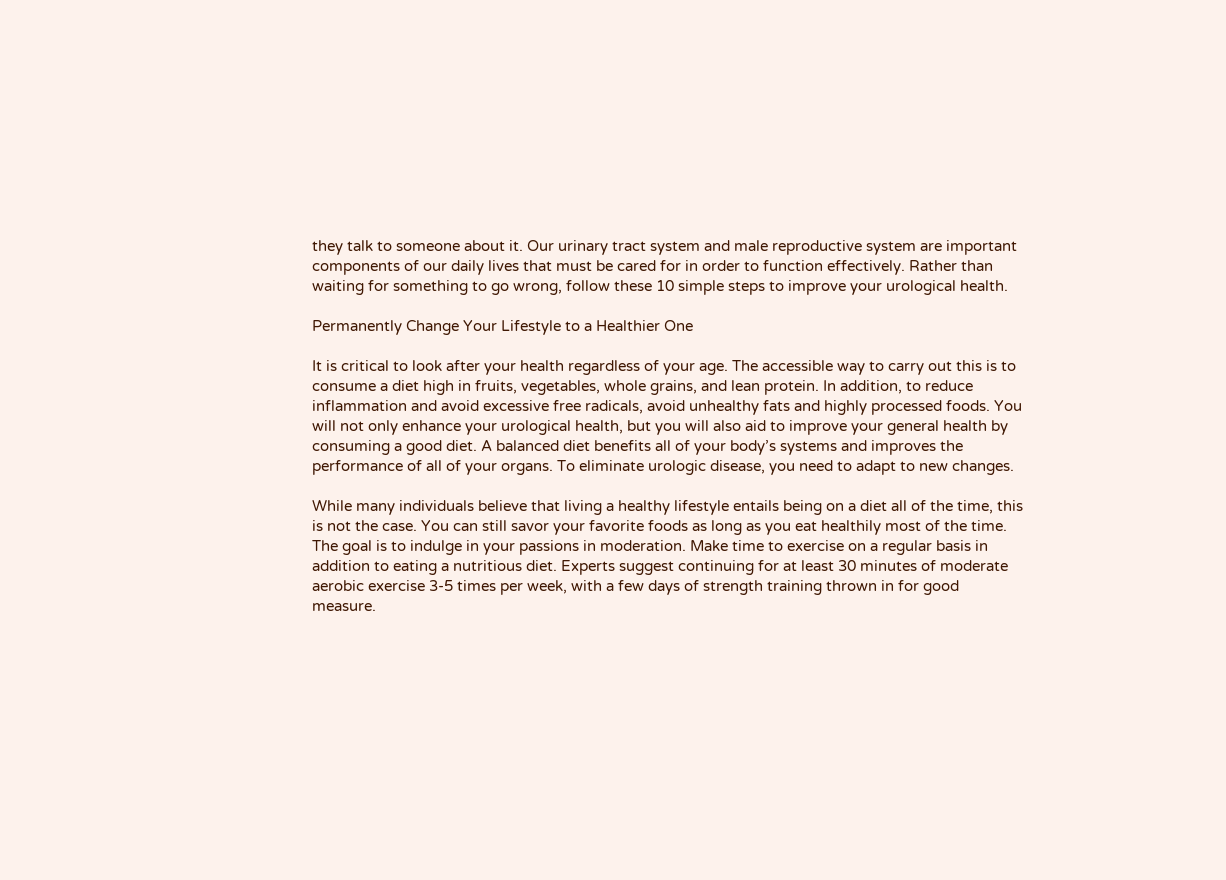they talk to someone about it. Our urinary tract system and male reproductive system are important components of our daily lives that must be cared for in order to function effectively. Rather than waiting for something to go wrong, follow these 10 simple steps to improve your urological health.

Permanently Change Your Lifestyle to a Healthier One

It is critical to look after your health regardless of your age. The accessible way to carry out this is to consume a diet high in fruits, vegetables, whole grains, and lean protein. In addition, to reduce inflammation and avoid excessive free radicals, avoid unhealthy fats and highly processed foods. You will not only enhance your urological health, but you will also aid to improve your general health by consuming a good diet. A balanced diet benefits all of your body’s systems and improves the performance of all of your organs. To eliminate urologic disease, you need to adapt to new changes.

While many individuals believe that living a healthy lifestyle entails being on a diet all of the time, this is not the case. You can still savor your favorite foods as long as you eat healthily most of the time. The goal is to indulge in your passions in moderation. Make time to exercise on a regular basis in addition to eating a nutritious diet. Experts suggest continuing for at least 30 minutes of moderate aerobic exercise 3-5 times per week, with a few days of strength training thrown in for good measure.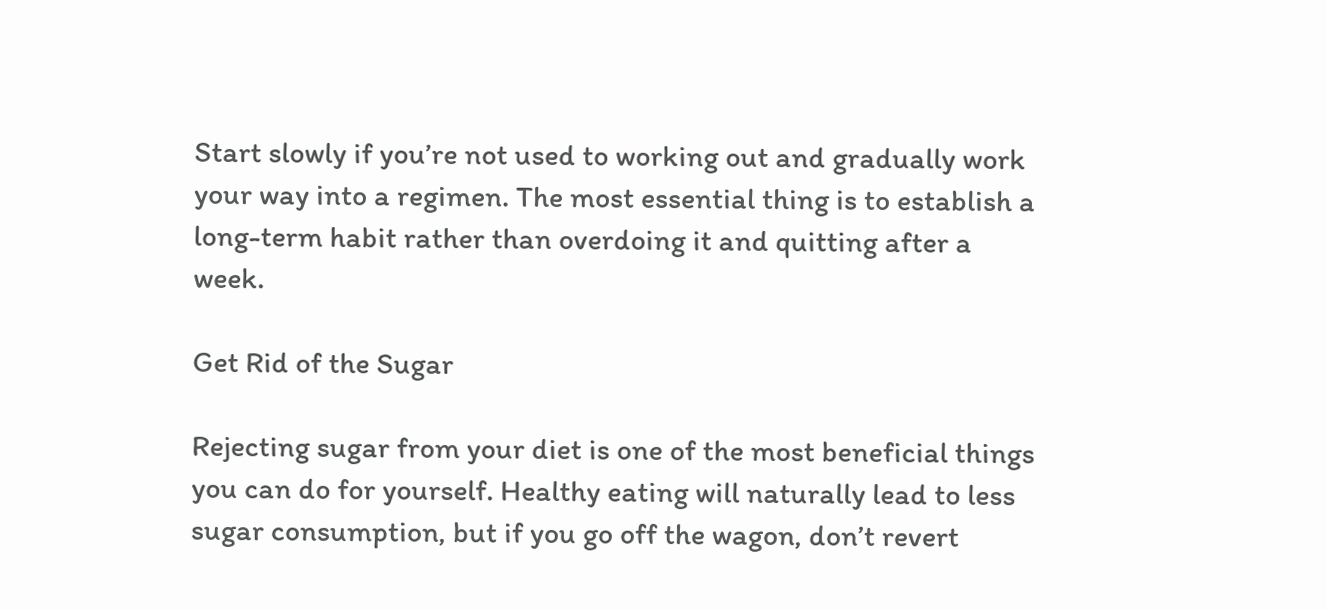Start slowly if you’re not used to working out and gradually work your way into a regimen. The most essential thing is to establish a long-term habit rather than overdoing it and quitting after a week.

Get Rid of the Sugar

Rejecting sugar from your diet is one of the most beneficial things you can do for yourself. Healthy eating will naturally lead to less sugar consumption, but if you go off the wagon, don’t revert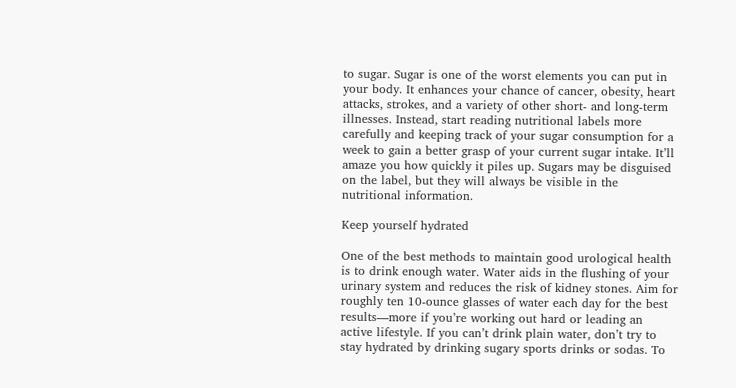to sugar. Sugar is one of the worst elements you can put in your body. It enhances your chance of cancer, obesity, heart attacks, strokes, and a variety of other short- and long-term illnesses. Instead, start reading nutritional labels more carefully and keeping track of your sugar consumption for a week to gain a better grasp of your current sugar intake. It’ll amaze you how quickly it piles up. Sugars may be disguised on the label, but they will always be visible in the nutritional information.

Keep yourself hydrated

One of the best methods to maintain good urological health is to drink enough water. Water aids in the flushing of your urinary system and reduces the risk of kidney stones. Aim for roughly ten 10-ounce glasses of water each day for the best results—more if you’re working out hard or leading an active lifestyle. If you can’t drink plain water, don’t try to stay hydrated by drinking sugary sports drinks or sodas. To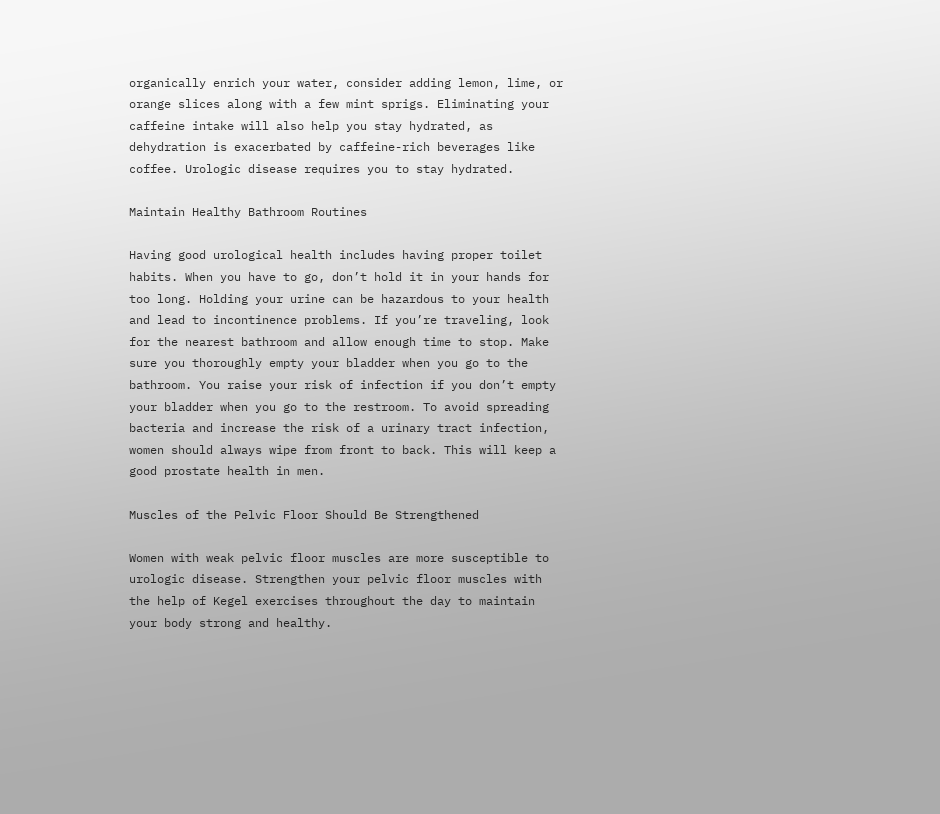organically enrich your water, consider adding lemon, lime, or orange slices along with a few mint sprigs. Eliminating your caffeine intake will also help you stay hydrated, as dehydration is exacerbated by caffeine-rich beverages like coffee. Urologic disease requires you to stay hydrated.

Maintain Healthy Bathroom Routines

Having good urological health includes having proper toilet habits. When you have to go, don’t hold it in your hands for too long. Holding your urine can be hazardous to your health and lead to incontinence problems. If you’re traveling, look for the nearest bathroom and allow enough time to stop. Make sure you thoroughly empty your bladder when you go to the bathroom. You raise your risk of infection if you don’t empty your bladder when you go to the restroom. To avoid spreading bacteria and increase the risk of a urinary tract infection, women should always wipe from front to back. This will keep a good prostate health in men.

Muscles of the Pelvic Floor Should Be Strengthened

Women with weak pelvic floor muscles are more susceptible to urologic disease. Strengthen your pelvic floor muscles with the help of Kegel exercises throughout the day to maintain your body strong and healthy.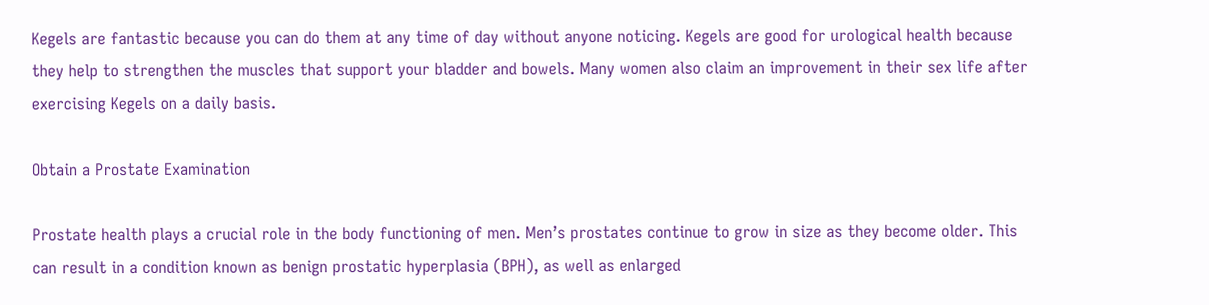Kegels are fantastic because you can do them at any time of day without anyone noticing. Kegels are good for urological health because they help to strengthen the muscles that support your bladder and bowels. Many women also claim an improvement in their sex life after exercising Kegels on a daily basis.

Obtain a Prostate Examination

Prostate health plays a crucial role in the body functioning of men. Men’s prostates continue to grow in size as they become older. This can result in a condition known as benign prostatic hyperplasia (BPH), as well as enlarged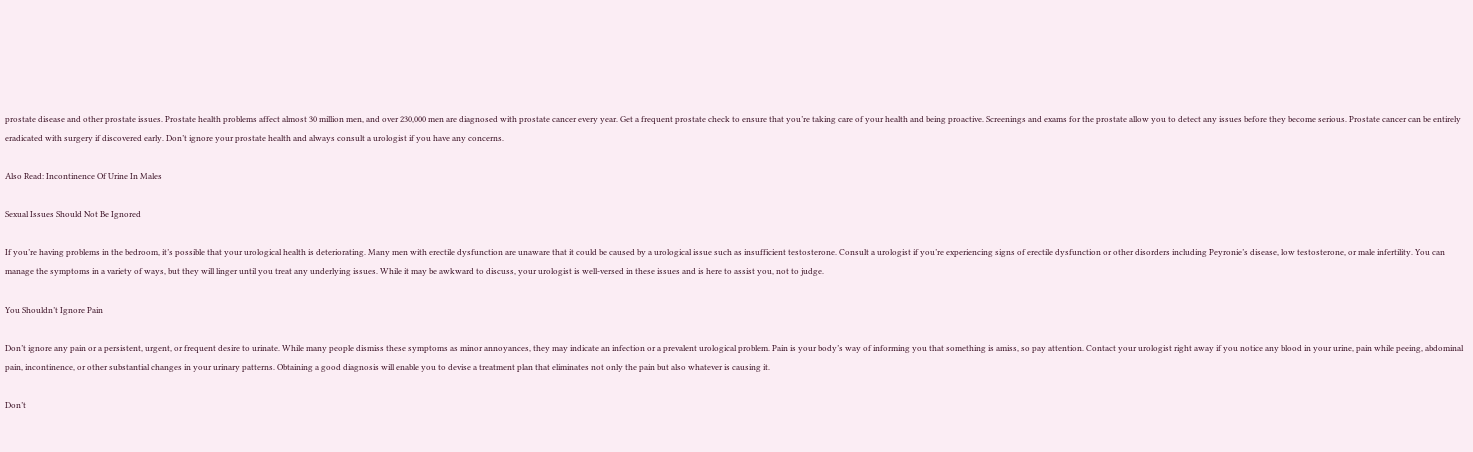prostate disease and other prostate issues. Prostate health problems affect almost 30 million men, and over 230,000 men are diagnosed with prostate cancer every year. Get a frequent prostate check to ensure that you’re taking care of your health and being proactive. Screenings and exams for the prostate allow you to detect any issues before they become serious. Prostate cancer can be entirely eradicated with surgery if discovered early. Don’t ignore your prostate health and always consult a urologist if you have any concerns.

Also Read: Incontinence Of Urine In Males

Sexual Issues Should Not Be Ignored

If you’re having problems in the bedroom, it’s possible that your urological health is deteriorating. Many men with erectile dysfunction are unaware that it could be caused by a urological issue such as insufficient testosterone. Consult a urologist if you’re experiencing signs of erectile dysfunction or other disorders including Peyronie’s disease, low testosterone, or male infertility. You can manage the symptoms in a variety of ways, but they will linger until you treat any underlying issues. While it may be awkward to discuss, your urologist is well-versed in these issues and is here to assist you, not to judge.

You Shouldn’t Ignore Pain

Don’t ignore any pain or a persistent, urgent, or frequent desire to urinate. While many people dismiss these symptoms as minor annoyances, they may indicate an infection or a prevalent urological problem. Pain is your body’s way of informing you that something is amiss, so pay attention. Contact your urologist right away if you notice any blood in your urine, pain while peeing, abdominal pain, incontinence, or other substantial changes in your urinary patterns. Obtaining a good diagnosis will enable you to devise a treatment plan that eliminates not only the pain but also whatever is causing it.

Don’t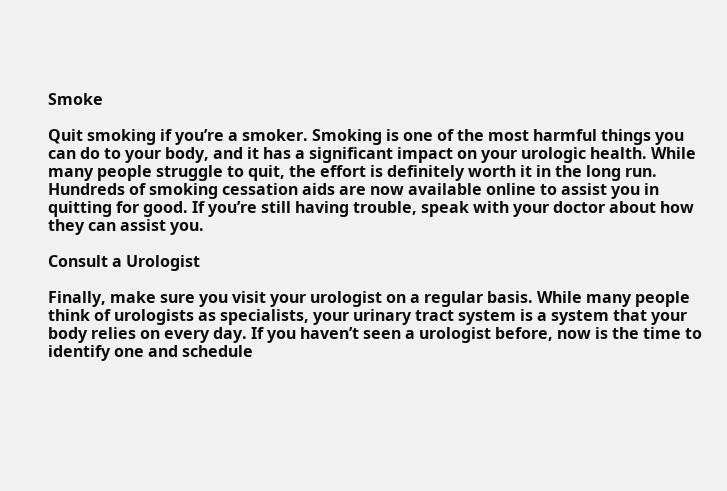Smoke

Quit smoking if you’re a smoker. Smoking is one of the most harmful things you can do to your body, and it has a significant impact on your urologic health. While many people struggle to quit, the effort is definitely worth it in the long run. Hundreds of smoking cessation aids are now available online to assist you in quitting for good. If you’re still having trouble, speak with your doctor about how they can assist you.

Consult a Urologist

Finally, make sure you visit your urologist on a regular basis. While many people think of urologists as specialists, your urinary tract system is a system that your body relies on every day. If you haven’t seen a urologist before, now is the time to identify one and schedule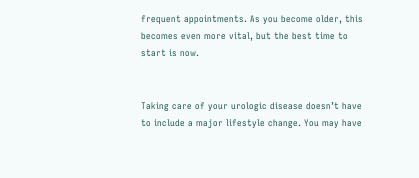frequent appointments. As you become older, this becomes even more vital, but the best time to start is now.


Taking care of your urologic disease doesn’t have to include a major lifestyle change. You may have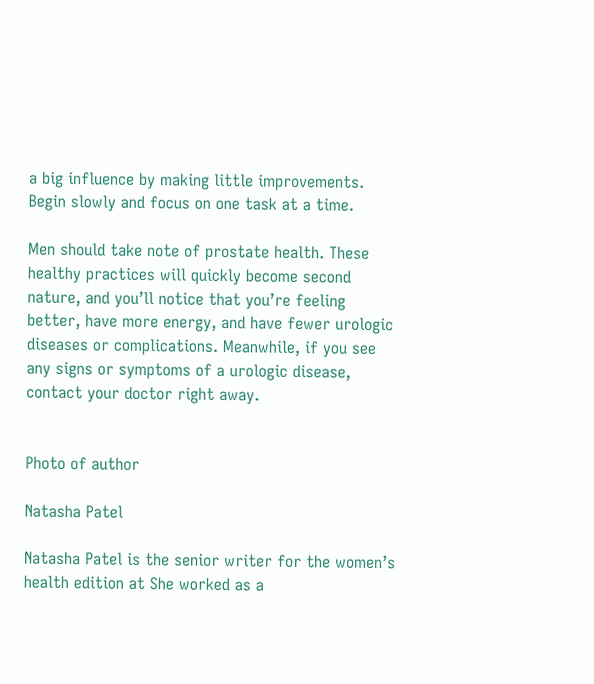a big influence by making little improvements. Begin slowly and focus on one task at a time.

Men should take note of prostate health. These healthy practices will quickly become second nature, and you’ll notice that you’re feeling better, have more energy, and have fewer urologic diseases or complications. Meanwhile, if you see any signs or symptoms of a urologic disease, contact your doctor right away.


Photo of author

Natasha Patel

Natasha Patel is the senior writer for the women’s health edition at She worked as a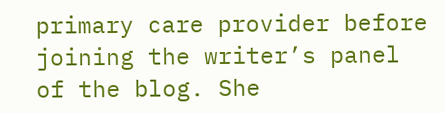primary care provider before joining the writer’s panel of the blog. She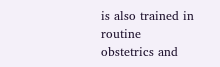is also trained in routine obstetrics and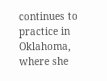continues to practice in Oklahoma, where she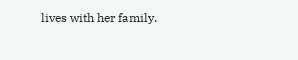lives with her family.